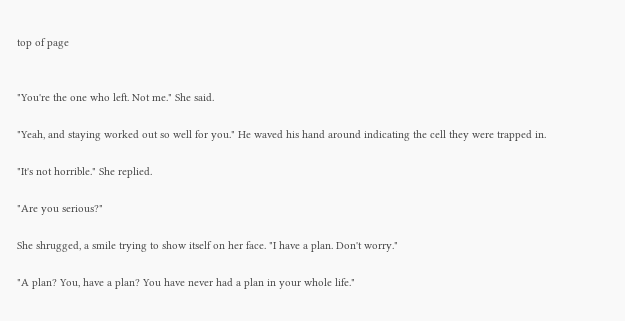top of page


"You're the one who left. Not me." She said.

"Yeah, and staying worked out so well for you." He waved his hand around indicating the cell they were trapped in.

"It's not horrible." She replied.

"Are you serious?"

She shrugged, a smile trying to show itself on her face. "I have a plan. Don't worry."

"A plan? You, have a plan? You have never had a plan in your whole life."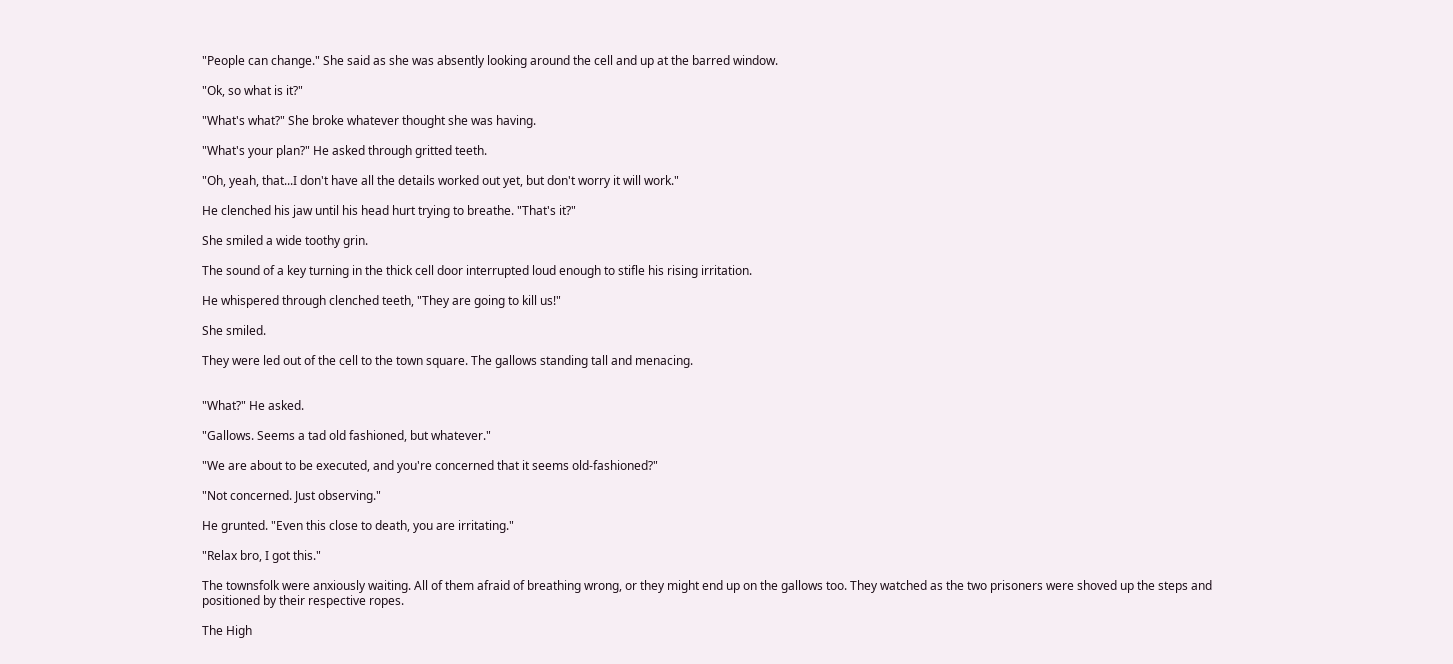"People can change." She said as she was absently looking around the cell and up at the barred window.

"Ok, so what is it?"

"What's what?" She broke whatever thought she was having.

"What's your plan?" He asked through gritted teeth.

"Oh, yeah, that...I don't have all the details worked out yet, but don't worry it will work."

He clenched his jaw until his head hurt trying to breathe. "That's it?"

She smiled a wide toothy grin.

The sound of a key turning in the thick cell door interrupted loud enough to stifle his rising irritation.

He whispered through clenched teeth, "They are going to kill us!"

She smiled.

They were led out of the cell to the town square. The gallows standing tall and menacing.


"What?" He asked.

"Gallows. Seems a tad old fashioned, but whatever."

"We are about to be executed, and you're concerned that it seems old-fashioned?"

"Not concerned. Just observing."

He grunted. "Even this close to death, you are irritating."

"Relax bro, I got this."

The townsfolk were anxiously waiting. All of them afraid of breathing wrong, or they might end up on the gallows too. They watched as the two prisoners were shoved up the steps and positioned by their respective ropes.

The High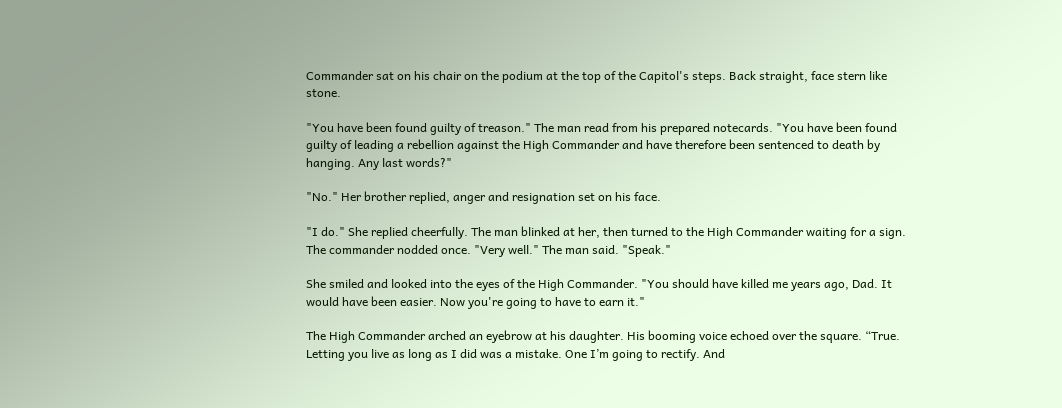Commander sat on his chair on the podium at the top of the Capitol's steps. Back straight, face stern like stone.

"You have been found guilty of treason." The man read from his prepared notecards. "You have been found guilty of leading a rebellion against the High Commander and have therefore been sentenced to death by hanging. Any last words?"

"No." Her brother replied, anger and resignation set on his face.

"I do." She replied cheerfully. The man blinked at her, then turned to the High Commander waiting for a sign. The commander nodded once. "Very well." The man said. "Speak."

She smiled and looked into the eyes of the High Commander. "You should have killed me years ago, Dad. It would have been easier. Now you're going to have to earn it."

The High Commander arched an eyebrow at his daughter. His booming voice echoed over the square. “True. Letting you live as long as I did was a mistake. One I’m going to rectify. And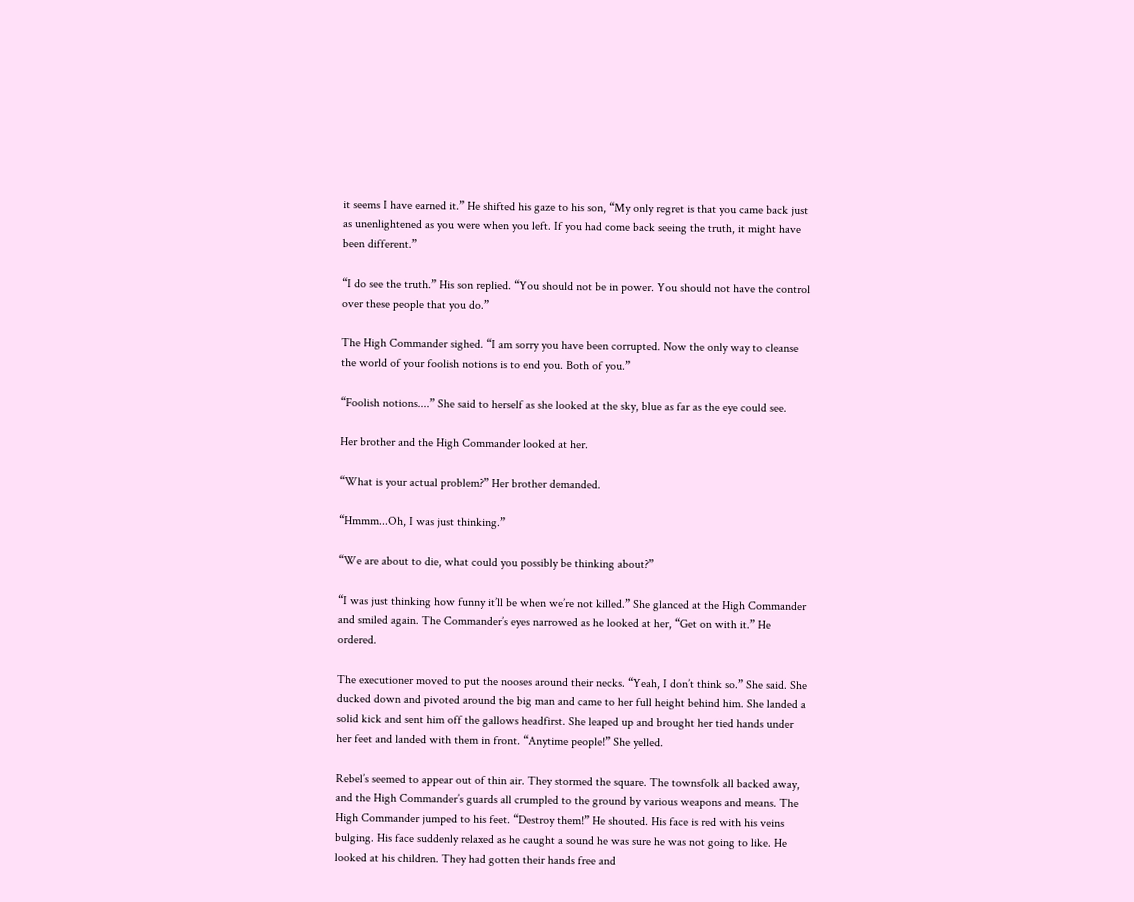it seems I have earned it.” He shifted his gaze to his son, “My only regret is that you came back just as unenlightened as you were when you left. If you had come back seeing the truth, it might have been different.”

“I do see the truth.” His son replied. “You should not be in power. You should not have the control over these people that you do.”

The High Commander sighed. “I am sorry you have been corrupted. Now the only way to cleanse the world of your foolish notions is to end you. Both of you.”

“Foolish notions....” She said to herself as she looked at the sky, blue as far as the eye could see.

Her brother and the High Commander looked at her.

“What is your actual problem?” Her brother demanded.

“Hmmm...Oh, I was just thinking.”

“We are about to die, what could you possibly be thinking about?”

“I was just thinking how funny it’ll be when we’re not killed.” She glanced at the High Commander and smiled again. The Commander’s eyes narrowed as he looked at her, “Get on with it.” He ordered.

The executioner moved to put the nooses around their necks. “Yeah, I don’t think so.” She said. She ducked down and pivoted around the big man and came to her full height behind him. She landed a solid kick and sent him off the gallows headfirst. She leaped up and brought her tied hands under her feet and landed with them in front. “Anytime people!” She yelled.

Rebel’s seemed to appear out of thin air. They stormed the square. The townsfolk all backed away, and the High Commander’s guards all crumpled to the ground by various weapons and means. The High Commander jumped to his feet. “Destroy them!” He shouted. His face is red with his veins bulging. His face suddenly relaxed as he caught a sound he was sure he was not going to like. He looked at his children. They had gotten their hands free and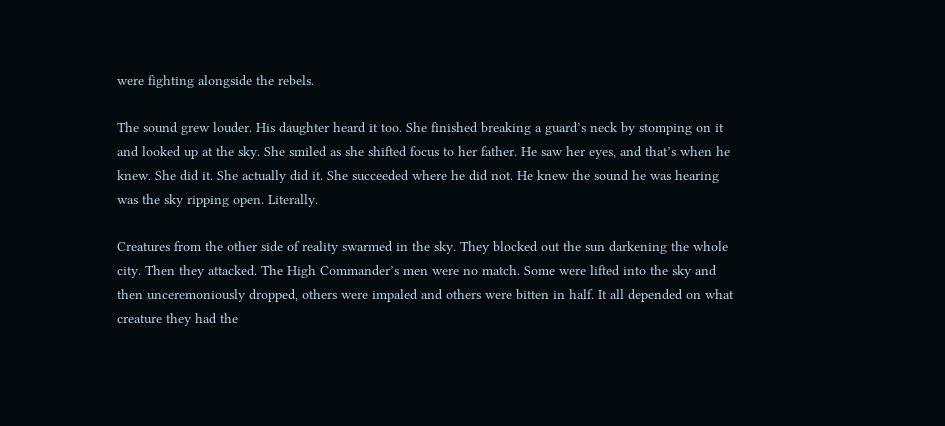were fighting alongside the rebels.

The sound grew louder. His daughter heard it too. She finished breaking a guard’s neck by stomping on it and looked up at the sky. She smiled as she shifted focus to her father. He saw her eyes, and that’s when he knew. She did it. She actually did it. She succeeded where he did not. He knew the sound he was hearing was the sky ripping open. Literally.

Creatures from the other side of reality swarmed in the sky. They blocked out the sun darkening the whole city. Then they attacked. The High Commander’s men were no match. Some were lifted into the sky and then unceremoniously dropped, others were impaled and others were bitten in half. It all depended on what creature they had the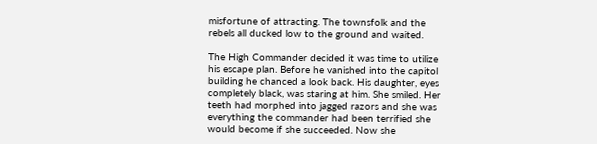misfortune of attracting. The townsfolk and the rebels all ducked low to the ground and waited.

The High Commander decided it was time to utilize his escape plan. Before he vanished into the capitol building he chanced a look back. His daughter, eyes completely black, was staring at him. She smiled. Her teeth had morphed into jagged razors and she was everything the commander had been terrified she would become if she succeeded. Now she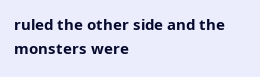ruled the other side and the monsters were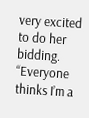very excited to do her bidding. “Everyone thinks I’m a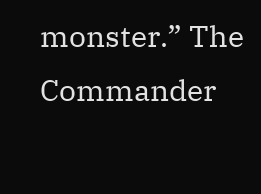monster.” The Commander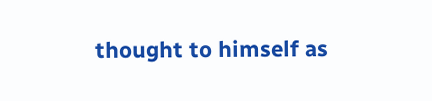thought to himself as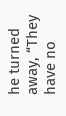he turned away, “They have no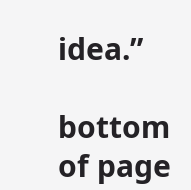idea.”

bottom of page